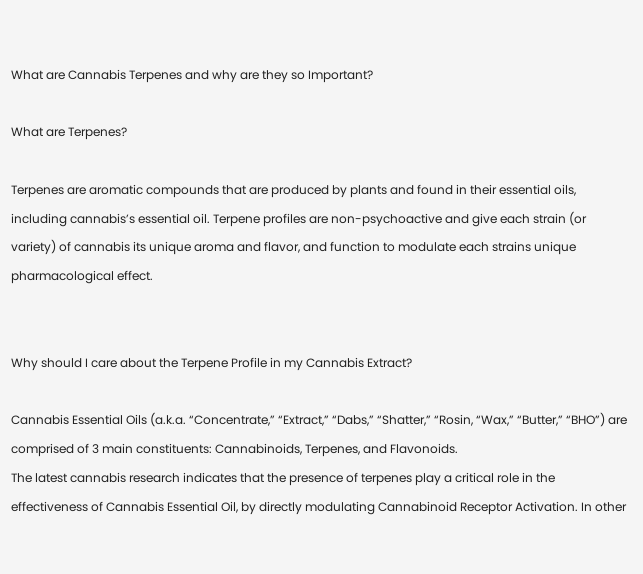What are Cannabis Terpenes and why are they so Important?

What are Terpenes?

Terpenes are aromatic compounds that are produced by plants and found in their essential oils, including cannabis’s essential oil. Terpene profiles are non-psychoactive and give each strain (or variety) of cannabis its unique aroma and flavor, and function to modulate each strains unique pharmacological effect.


Why should I care about the Terpene Profile in my Cannabis Extract?

Cannabis Essential Oils (a.k.a. “Concentrate,” “Extract,” “Dabs,” “Shatter,” “Rosin, “Wax,” “Butter,” “BHO”) are comprised of 3 main constituents: Cannabinoids, Terpenes, and Flavonoids.
The latest cannabis research indicates that the presence of terpenes play a critical role in the effectiveness of Cannabis Essential Oil, by directly modulating Cannabinoid Receptor Activation. In other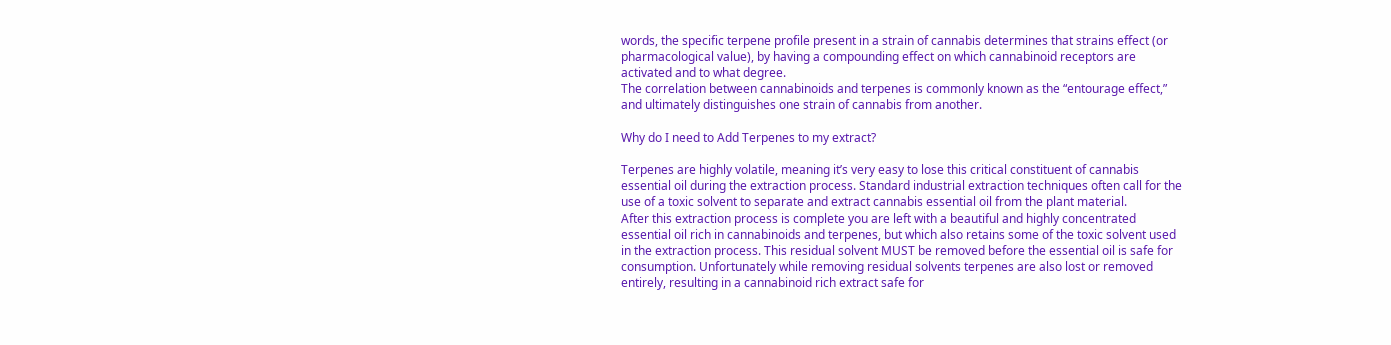words, the specific terpene profile present in a strain of cannabis determines that strains effect (or pharmacological value), by having a compounding effect on which cannabinoid receptors are activated and to what degree.
The correlation between cannabinoids and terpenes is commonly known as the “entourage effect,” and ultimately distinguishes one strain of cannabis from another.

Why do I need to Add Terpenes to my extract?

Terpenes are highly volatile, meaning it’s very easy to lose this critical constituent of cannabis essential oil during the extraction process. Standard industrial extraction techniques often call for the use of a toxic solvent to separate and extract cannabis essential oil from the plant material.
After this extraction process is complete you are left with a beautiful and highly concentrated essential oil rich in cannabinoids and terpenes, but which also retains some of the toxic solvent used in the extraction process. This residual solvent MUST be removed before the essential oil is safe for consumption. Unfortunately while removing residual solvents terpenes are also lost or removed entirely, resulting in a cannabinoid rich extract safe for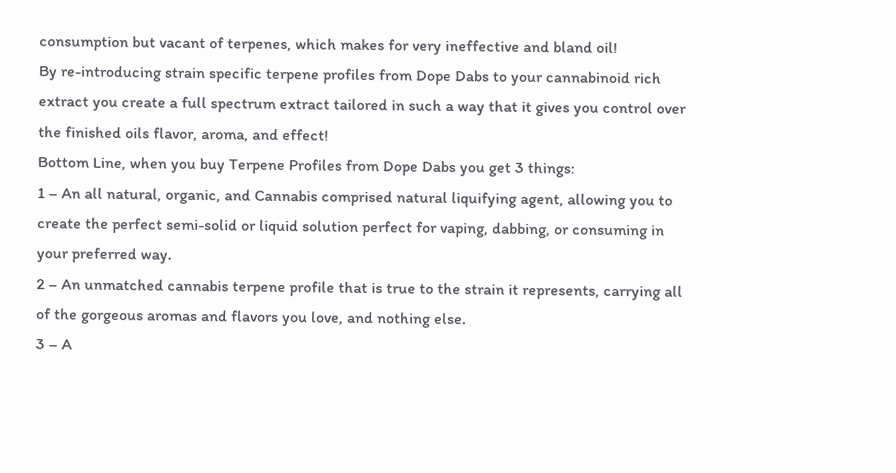consumption but vacant of terpenes, which makes for very ineffective and bland oil!
By re-introducing strain specific terpene profiles from Dope Dabs to your cannabinoid rich extract you create a full spectrum extract tailored in such a way that it gives you control over the finished oils flavor, aroma, and effect!
Bottom Line, when you buy Terpene Profiles from Dope Dabs you get 3 things:
1 – An all natural, organic, and Cannabis comprised natural liquifying agent, allowing you to create the perfect semi-solid or liquid solution perfect for vaping, dabbing, or consuming in your preferred way.
2 – An unmatched cannabis terpene profile that is true to the strain it represents, carrying all of the gorgeous aromas and flavors you love, and nothing else.
3 – A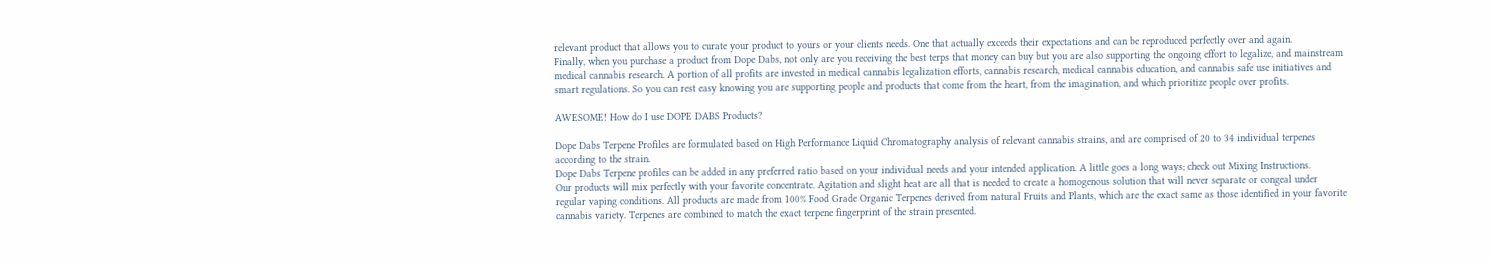relevant product that allows you to curate your product to yours or your clients needs. One that actually exceeds their expectations and can be reproduced perfectly over and again.
Finally, when you purchase a product from Dope Dabs, not only are you receiving the best terps that money can buy but you are also supporting the ongoing effort to legalize, and mainstream medical cannabis research. A portion of all profits are invested in medical cannabis legalization efforts, cannabis research, medical cannabis education, and cannabis safe use initiatives and smart regulations. So you can rest easy knowing you are supporting people and products that come from the heart, from the imagination, and which prioritize people over profits.

AWESOME! How do I use DOPE DABS Products?

Dope Dabs Terpene Profiles are formulated based on High Performance Liquid Chromatography analysis of relevant cannabis strains, and are comprised of 20 to 34 individual terpenes according to the strain.
Dope Dabs Terpene profiles can be added in any preferred ratio based on your individual needs and your intended application. A little goes a long ways; check out Mixing Instructions.
Our products will mix perfectly with your favorite concentrate. Agitation and slight heat are all that is needed to create a homogenous solution that will never separate or congeal under regular vaping conditions. All products are made from 100% Food Grade Organic Terpenes derived from natural Fruits and Plants, which are the exact same as those identified in your favorite cannabis variety. Terpenes are combined to match the exact terpene fingerprint of the strain presented.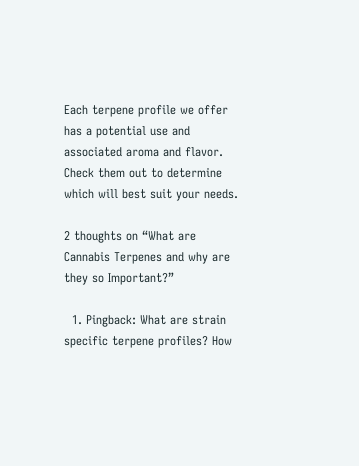Each terpene profile we offer has a potential use and associated aroma and flavor. Check them out to determine which will best suit your needs.

2 thoughts on “What are Cannabis Terpenes and why are they so Important?”

  1. Pingback: What are strain specific terpene profiles? How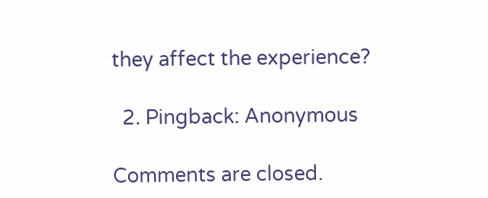they affect the experience?

  2. Pingback: Anonymous

Comments are closed.